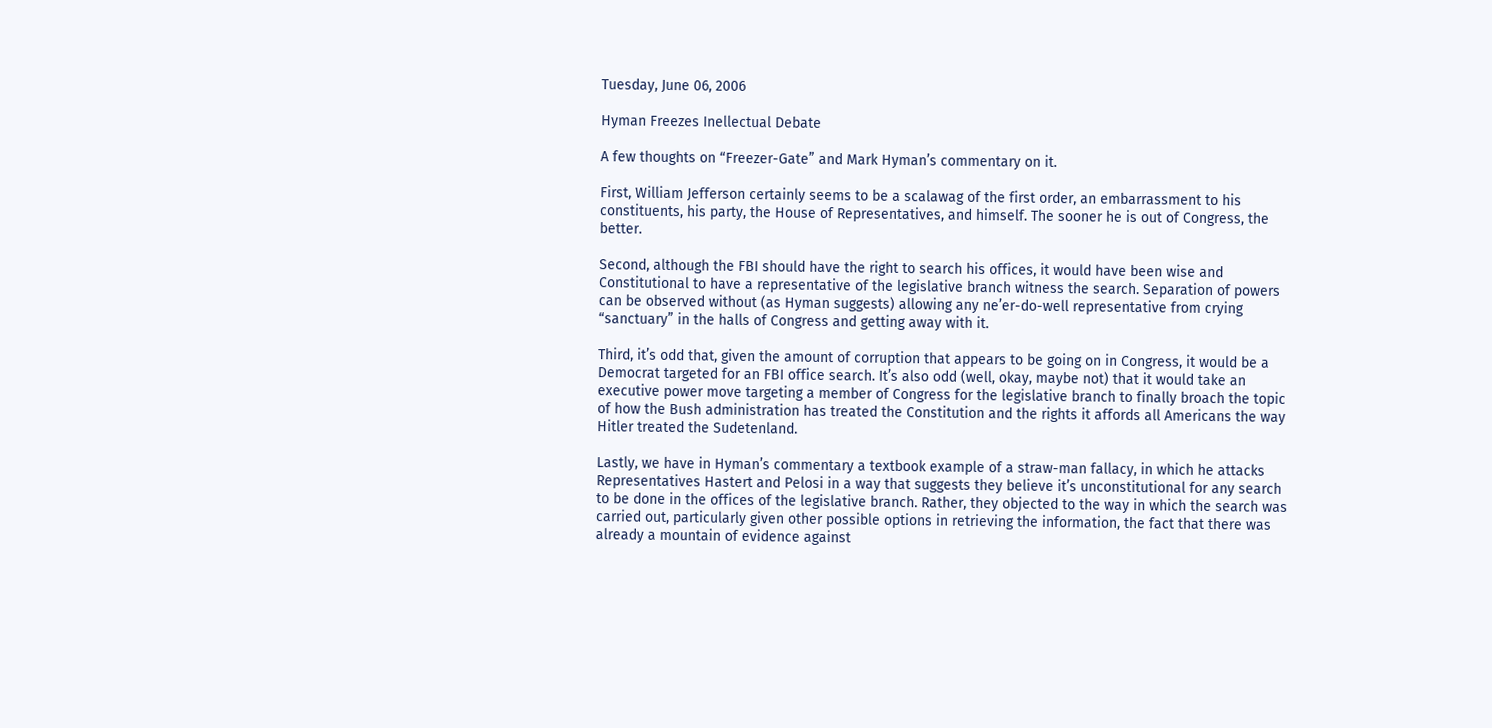Tuesday, June 06, 2006

Hyman Freezes Inellectual Debate

A few thoughts on “Freezer-Gate” and Mark Hyman’s commentary on it.

First, William Jefferson certainly seems to be a scalawag of the first order, an embarrassment to his constituents, his party, the House of Representatives, and himself. The sooner he is out of Congress, the better.

Second, although the FBI should have the right to search his offices, it would have been wise and Constitutional to have a representative of the legislative branch witness the search. Separation of powers can be observed without (as Hyman suggests) allowing any ne’er-do-well representative from crying “sanctuary” in the halls of Congress and getting away with it.

Third, it’s odd that, given the amount of corruption that appears to be going on in Congress, it would be a Democrat targeted for an FBI office search. It’s also odd (well, okay, maybe not) that it would take an executive power move targeting a member of Congress for the legislative branch to finally broach the topic of how the Bush administration has treated the Constitution and the rights it affords all Americans the way Hitler treated the Sudetenland.

Lastly, we have in Hyman’s commentary a textbook example of a straw-man fallacy, in which he attacks Representatives Hastert and Pelosi in a way that suggests they believe it’s unconstitutional for any search to be done in the offices of the legislative branch. Rather, they objected to the way in which the search was carried out, particularly given other possible options in retrieving the information, the fact that there was already a mountain of evidence against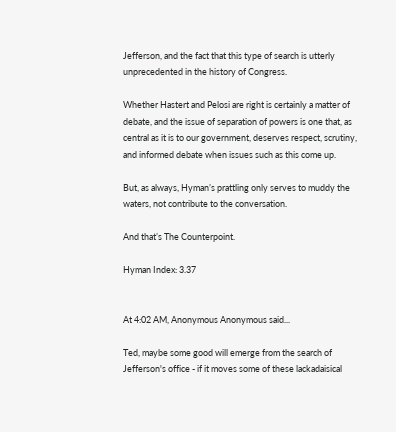Jefferson, and the fact that this type of search is utterly unprecedented in the history of Congress.

Whether Hastert and Pelosi are right is certainly a matter of debate, and the issue of separation of powers is one that, as central as it is to our government, deserves respect, scrutiny, and informed debate when issues such as this come up.

But, as always, Hyman’s prattling only serves to muddy the waters, not contribute to the conversation.

And that’s The Counterpoint.

Hyman Index: 3.37


At 4:02 AM, Anonymous Anonymous said...

Ted, maybe some good will emerge from the search of Jefferson's office - if it moves some of these lackadaisical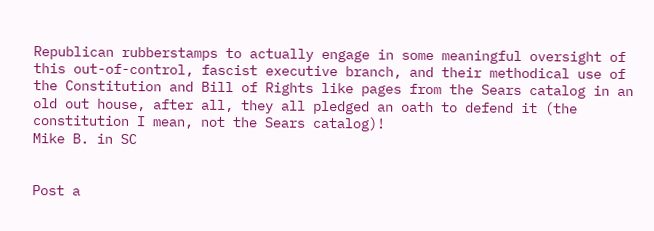Republican rubberstamps to actually engage in some meaningful oversight of this out-of-control, fascist executive branch, and their methodical use of the Constitution and Bill of Rights like pages from the Sears catalog in an old out house, after all, they all pledged an oath to defend it (the constitution I mean, not the Sears catalog)!
Mike B. in SC


Post a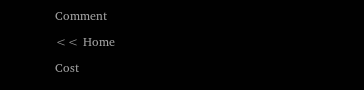Comment

<< Home

Cost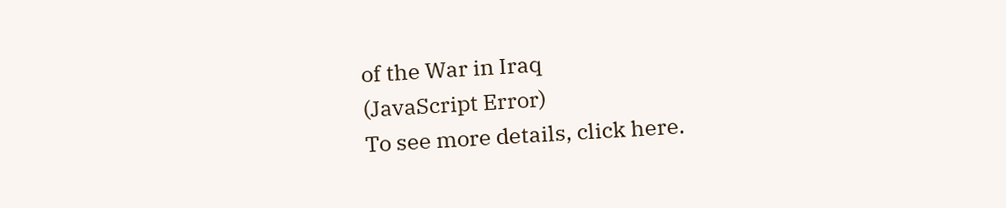of the War in Iraq
(JavaScript Error)
To see more details, click here.